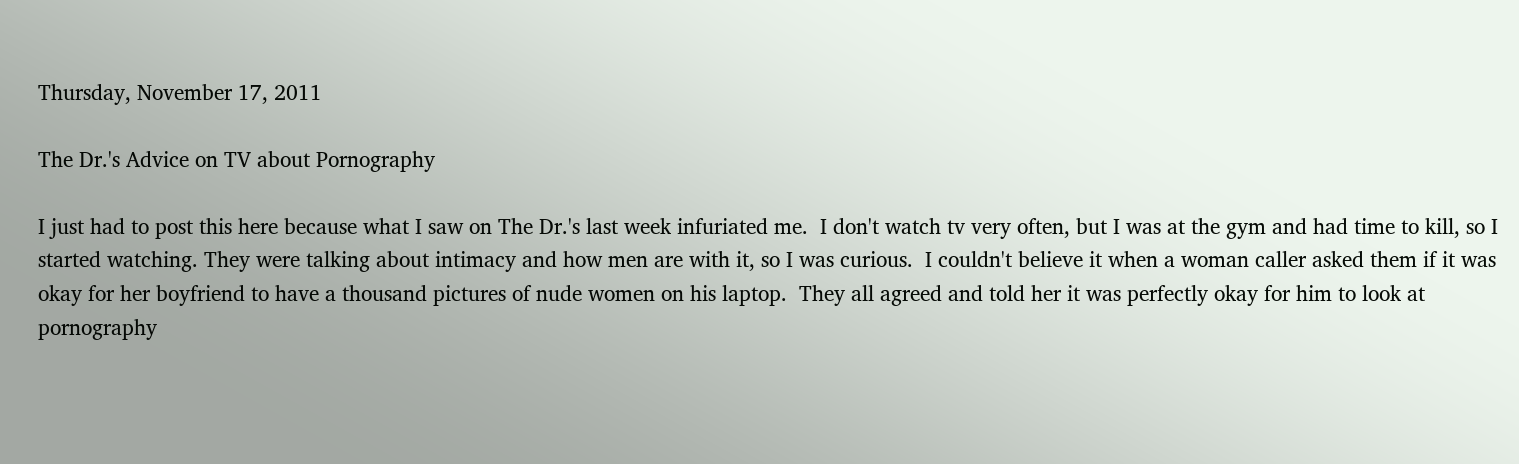Thursday, November 17, 2011

The Dr.'s Advice on TV about Pornography

I just had to post this here because what I saw on The Dr.'s last week infuriated me.  I don't watch tv very often, but I was at the gym and had time to kill, so I started watching. They were talking about intimacy and how men are with it, so I was curious.  I couldn't believe it when a woman caller asked them if it was okay for her boyfriend to have a thousand pictures of nude women on his laptop.  They all agreed and told her it was perfectly okay for him to look at pornography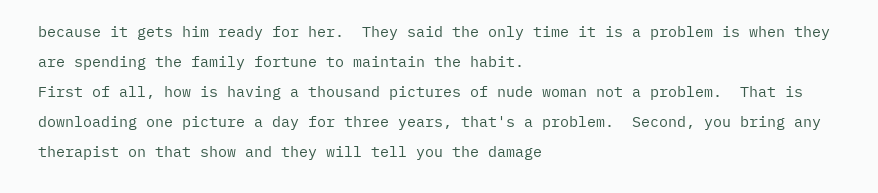because it gets him ready for her.  They said the only time it is a problem is when they are spending the family fortune to maintain the habit.
First of all, how is having a thousand pictures of nude woman not a problem.  That is downloading one picture a day for three years, that's a problem.  Second, you bring any therapist on that show and they will tell you the damage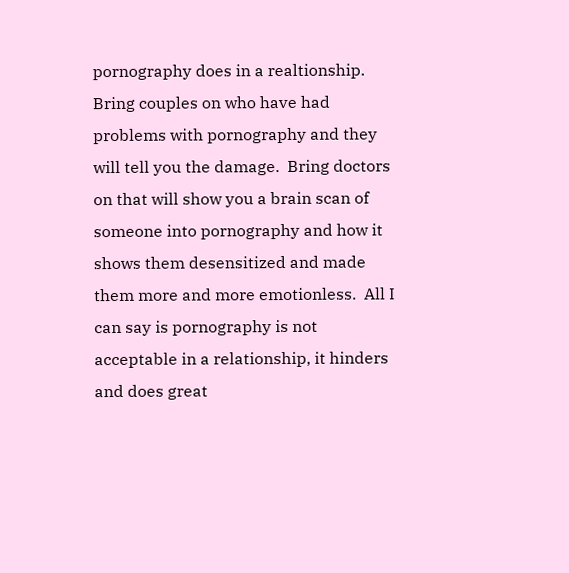pornography does in a realtionship.  Bring couples on who have had problems with pornography and they will tell you the damage.  Bring doctors on that will show you a brain scan of someone into pornography and how it shows them desensitized and made them more and more emotionless.  All I can say is pornography is not acceptable in a relationship, it hinders and does great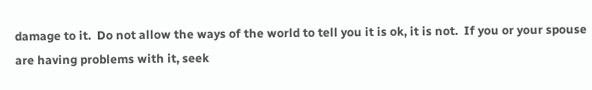damage to it.  Do not allow the ways of the world to tell you it is ok, it is not.  If you or your spouse are having problems with it, seek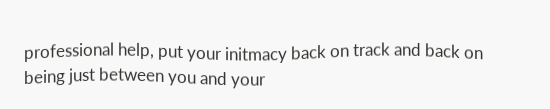professional help, put your initmacy back on track and back on being just between you and your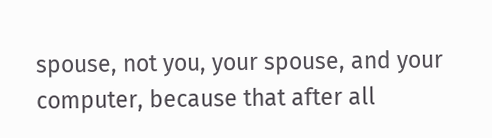spouse, not you, your spouse, and your computer, because that after all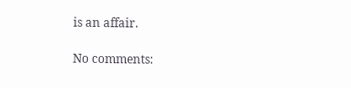is an affair.

No comments: